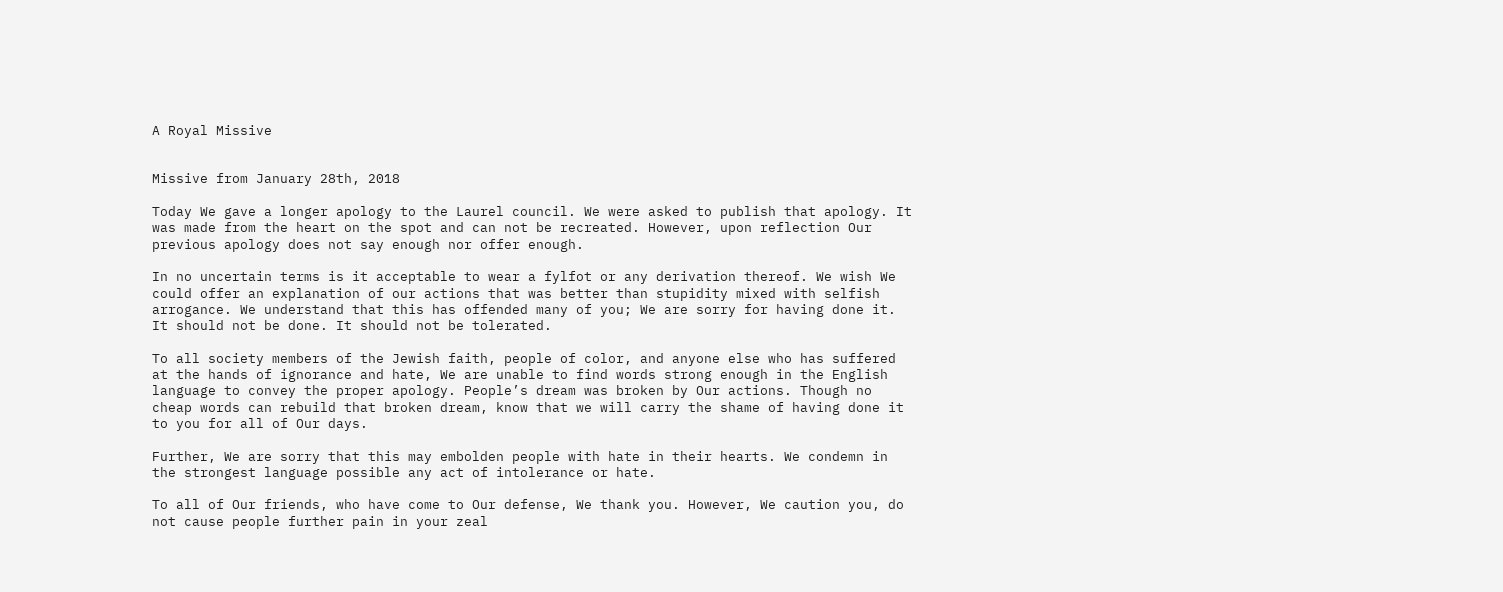A Royal Missive


Missive from January 28th, 2018

Today We gave a longer apology to the Laurel council. We were asked to publish that apology. It was made from the heart on the spot and can not be recreated. However, upon reflection Our previous apology does not say enough nor offer enough.

In no uncertain terms is it acceptable to wear a fylfot or any derivation thereof. We wish We could offer an explanation of our actions that was better than stupidity mixed with selfish arrogance. We understand that this has offended many of you; We are sorry for having done it. It should not be done. It should not be tolerated.

To all society members of the Jewish faith, people of color, and anyone else who has suffered at the hands of ignorance and hate, We are unable to find words strong enough in the English language to convey the proper apology. People’s dream was broken by Our actions. Though no cheap words can rebuild that broken dream, know that we will carry the shame of having done it to you for all of Our days.

Further, We are sorry that this may embolden people with hate in their hearts. We condemn in the strongest language possible any act of intolerance or hate.

To all of Our friends, who have come to Our defense, We thank you. However, We caution you, do not cause people further pain in your zeal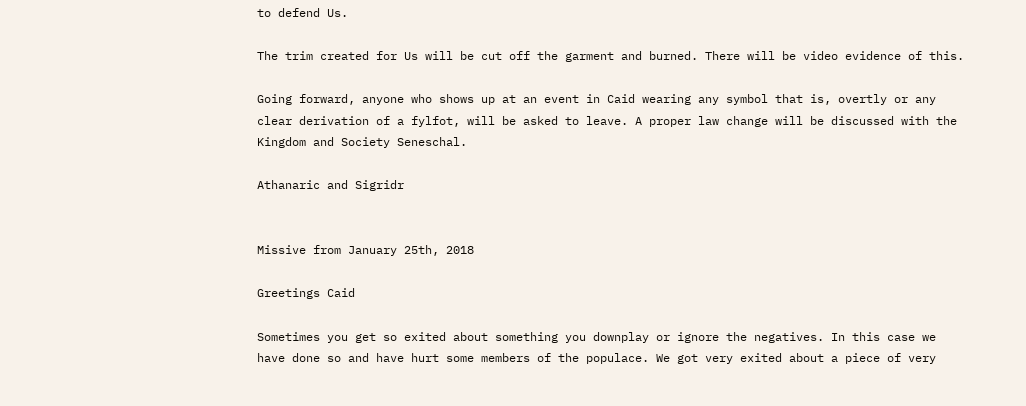to defend Us.

The trim created for Us will be cut off the garment and burned. There will be video evidence of this.

Going forward, anyone who shows up at an event in Caid wearing any symbol that is, overtly or any clear derivation of a fylfot, will be asked to leave. A proper law change will be discussed with the Kingdom and Society Seneschal.

Athanaric and Sigridr


Missive from January 25th, 2018

Greetings Caid

Sometimes you get so exited about something you downplay or ignore the negatives. In this case we have done so and have hurt some members of the populace. We got very exited about a piece of very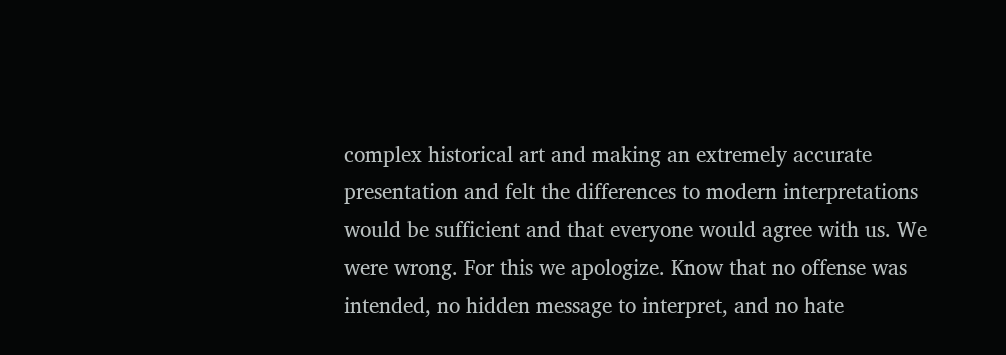complex historical art and making an extremely accurate presentation and felt the differences to modern interpretations would be sufficient and that everyone would agree with us. We were wrong. For this we apologize. Know that no offense was intended, no hidden message to interpret, and no hate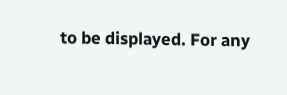to be displayed. For any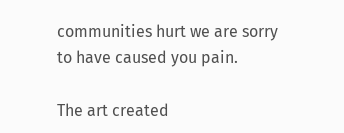communities hurt we are sorry to have caused you pain.

The art created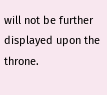will not be further displayed upon the throne.